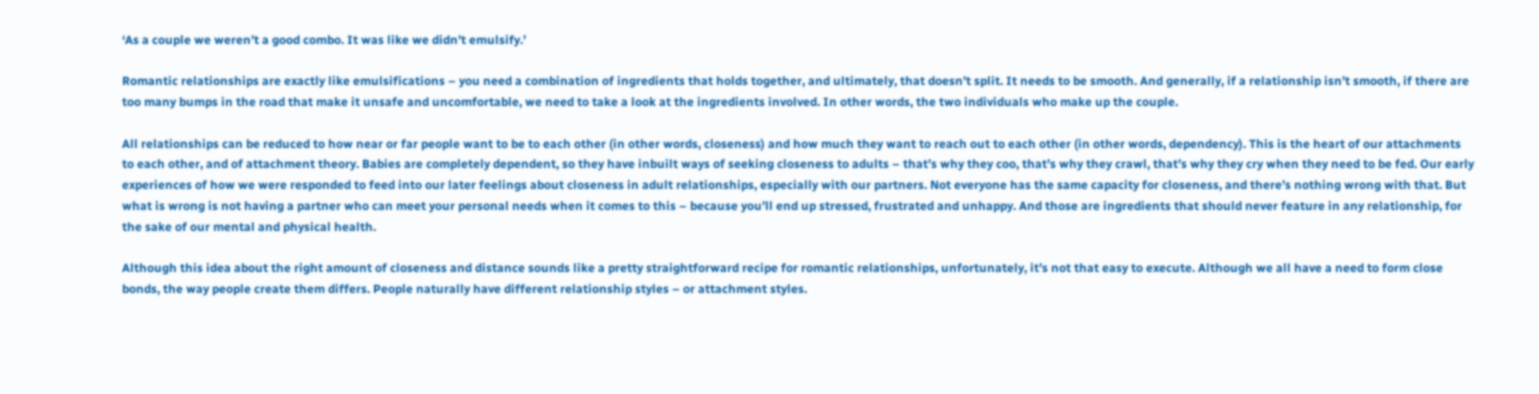‘As a couple we weren’t a good combo. It was like we didn’t emulsify.’

Romantic relationships are exactly like emulsifications – you need a combination of ingredients that holds together, and ultimately, that doesn’t split. It needs to be smooth. And generally, if a relationship isn’t smooth, if there are too many bumps in the road that make it unsafe and uncomfortable, we need to take a look at the ingredients involved. In other words, the two individuals who make up the couple.

All relationships can be reduced to how near or far people want to be to each other (in other words, closeness) and how much they want to reach out to each other (in other words, dependency). This is the heart of our attachments to each other, and of attachment theory. Babies are completely dependent, so they have inbuilt ways of seeking closeness to adults – that’s why they coo, that’s why they crawl, that’s why they cry when they need to be fed. Our early experiences of how we were responded to feed into our later feelings about closeness in adult relationships, especially with our partners. Not everyone has the same capacity for closeness, and there’s nothing wrong with that. But what is wrong is not having a partner who can meet your personal needs when it comes to this – because you’ll end up stressed, frustrated and unhappy. And those are ingredients that should never feature in any relationship, for the sake of our mental and physical health.

Although this idea about the right amount of closeness and distance sounds like a pretty straightforward recipe for romantic relationships, unfortunately, it’s not that easy to execute. Although we all have a need to form close bonds, the way people create them differs. People naturally have different relationship styles – or attachment styles.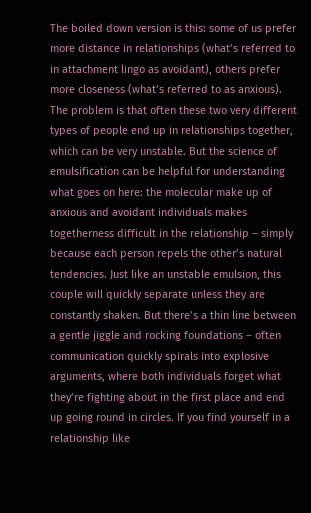The boiled down version is this: some of us prefer more distance in relationships (what’s referred to in attachment lingo as avoidant), others prefer more closeness (what’s referred to as anxious). The problem is that often these two very different types of people end up in relationships together, which can be very unstable. But the science of emulsification can be helpful for understanding what goes on here: the molecular make up of anxious and avoidant individuals makes togetherness difficult in the relationship – simply because each person repels the other’s natural tendencies. Just like an unstable emulsion, this couple will quickly separate unless they are constantly shaken. But there’s a thin line between a gentle jiggle and rocking foundations – often communication quickly spirals into explosive arguments, where both individuals forget what they’re fighting about in the first place and end up going round in circles. If you find yourself in a relationship like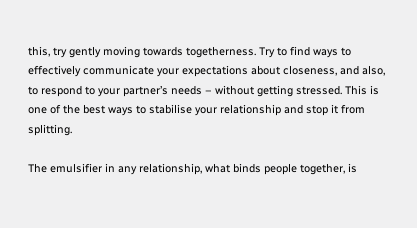this, try gently moving towards togetherness. Try to find ways to effectively communicate your expectations about closeness, and also, to respond to your partner’s needs – without getting stressed. This is one of the best ways to stabilise your relationship and stop it from splitting.

The emulsifier in any relationship, what binds people together, is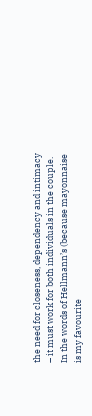the need for closeness, dependency and intimacy – it must work for both individuals in the couple. In the words of Hellmann’s (because mayonnaise is my favourite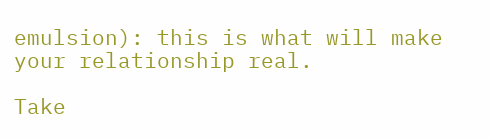emulsion): this is what will make your relationship real.

Take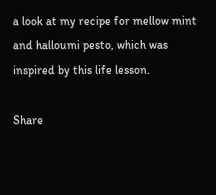a look at my recipe for mellow mint and halloumi pesto, which was inspired by this life lesson.

Share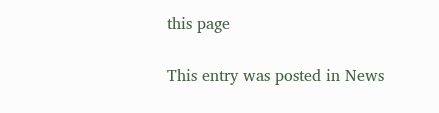this page

This entry was posted in News